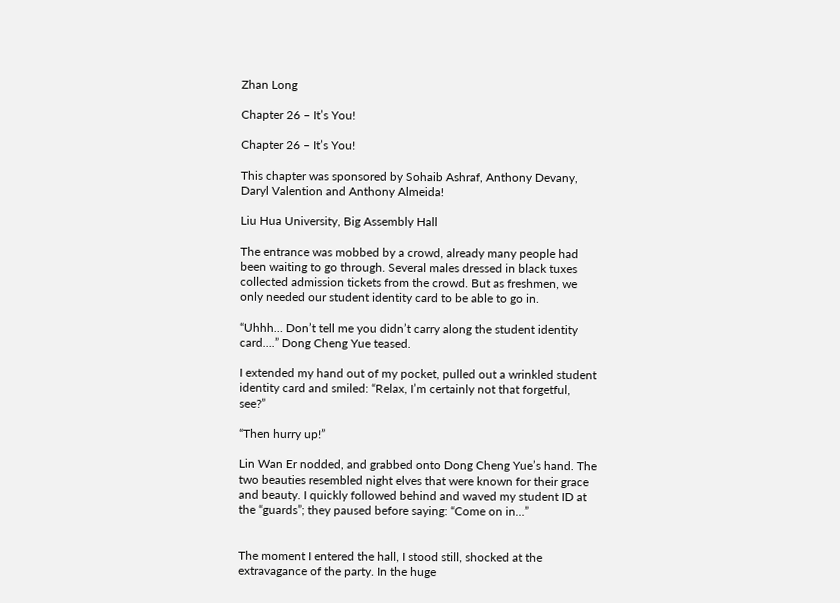Zhan Long

Chapter 26 – It’s You!

Chapter 26 – It’s You!

This chapter was sponsored by Sohaib Ashraf, Anthony Devany, Daryl Valention and Anthony Almeida!

Liu Hua University, Big Assembly Hall

The entrance was mobbed by a crowd, already many people had been waiting to go through. Several males dressed in black tuxes collected admission tickets from the crowd. But as freshmen, we only needed our student identity card to be able to go in.

“Uhhh… Don’t tell me you didn’t carry along the student identity card….” Dong Cheng Yue teased.

I extended my hand out of my pocket, pulled out a wrinkled student identity card and smiled: “Relax, I’m certainly not that forgetful, see?”

“Then hurry up!”

Lin Wan Er nodded, and grabbed onto Dong Cheng Yue’s hand. The two beauties resembled night elves that were known for their grace and beauty. I quickly followed behind and waved my student ID at the “guards”; they paused before saying: “Come on in…”


The moment I entered the hall, I stood still, shocked at the extravagance of the party. In the huge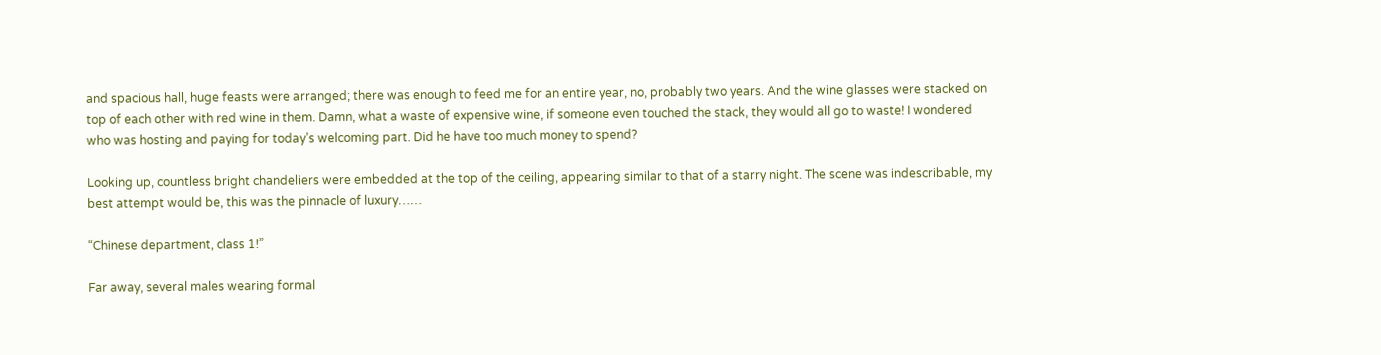and spacious hall, huge feasts were arranged; there was enough to feed me for an entire year, no, probably two years. And the wine glasses were stacked on top of each other with red wine in them. Damn, what a waste of expensive wine, if someone even touched the stack, they would all go to waste! I wondered who was hosting and paying for today’s welcoming part. Did he have too much money to spend?

Looking up, countless bright chandeliers were embedded at the top of the ceiling, appearing similar to that of a starry night. The scene was indescribable, my best attempt would be, this was the pinnacle of luxury……

“Chinese department, class 1!”

Far away, several males wearing formal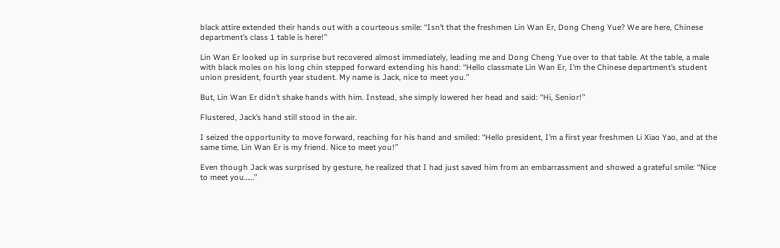black attire extended their hands out with a courteous smile: “Isn’t that the freshmen Lin Wan Er, Dong Cheng Yue? We are here, Chinese department’s class 1 table is here!”

Lin Wan Er looked up in surprise but recovered almost immediately, leading me and Dong Cheng Yue over to that table. At the table, a male with black moles on his long chin stepped forward extending his hand: “Hello classmate Lin Wan Er, I’m the Chinese department’s student union president, fourth year student. My name is Jack, nice to meet you.”

But, Lin Wan Er didn’t shake hands with him. Instead, she simply lowered her head and said: “Hi, Senior!”

Flustered, Jack’s hand still stood in the air.

I seized the opportunity to move forward, reaching for his hand and smiled: “Hello president, I’m a first year freshmen Li Xiao Yao, and at the same time, Lin Wan Er is my friend. Nice to meet you!”

Even though Jack was surprised by gesture, he realized that I had just saved him from an embarrassment and showed a grateful smile: “Nice to meet you……”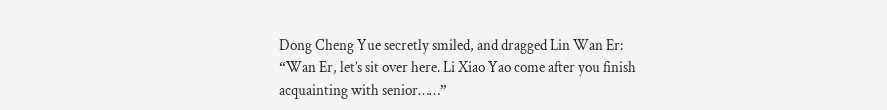Dong Cheng Yue secretly smiled, and dragged Lin Wan Er: “Wan Er, let’s sit over here. Li Xiao Yao come after you finish acquainting with senior……”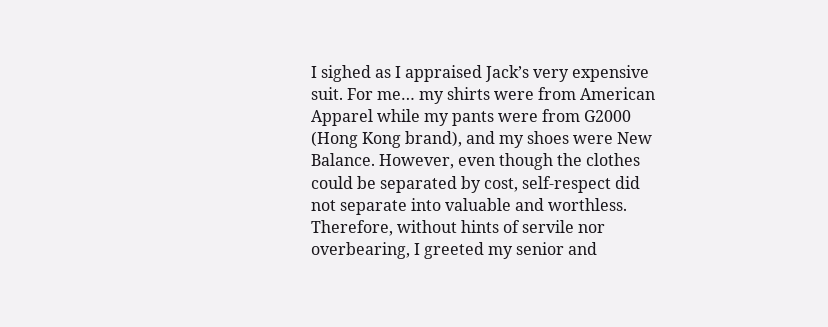I sighed as I appraised Jack’s very expensive suit. For me… my shirts were from American Apparel while my pants were from G2000 (Hong Kong brand), and my shoes were New Balance. However, even though the clothes could be separated by cost, self-respect did not separate into valuable and worthless. Therefore, without hints of servile nor overbearing, I greeted my senior and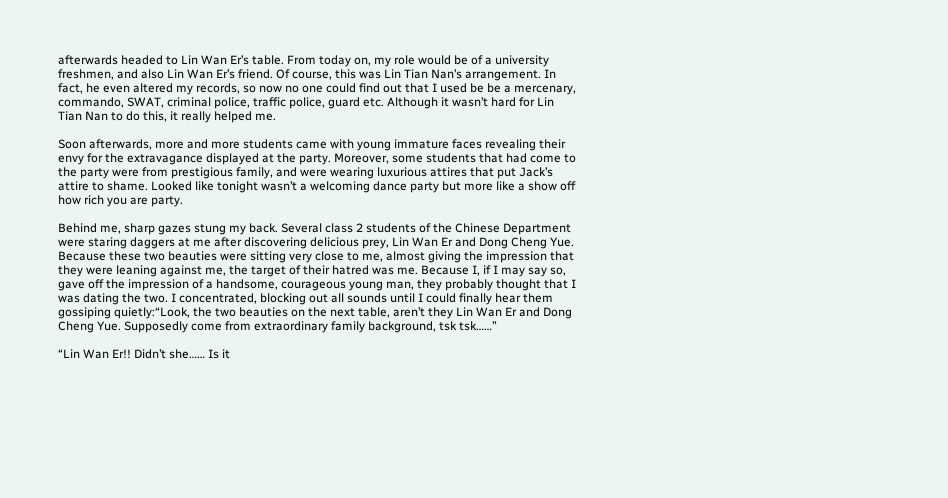afterwards headed to Lin Wan Er’s table. From today on, my role would be of a university freshmen, and also Lin Wan Er’s friend. Of course, this was Lin Tian Nan’s arrangement. In fact, he even altered my records, so now no one could find out that I used be be a mercenary, commando, SWAT, criminal police, traffic police, guard etc. Although it wasn’t hard for Lin Tian Nan to do this, it really helped me.

Soon afterwards, more and more students came with young immature faces revealing their envy for the extravagance displayed at the party. Moreover, some students that had come to the party were from prestigious family, and were wearing luxurious attires that put Jack’s attire to shame. Looked like tonight wasn’t a welcoming dance party but more like a show off how rich you are party.

Behind me, sharp gazes stung my back. Several class 2 students of the Chinese Department were staring daggers at me after discovering delicious prey, Lin Wan Er and Dong Cheng Yue. Because these two beauties were sitting very close to me, almost giving the impression that they were leaning against me, the target of their hatred was me. Because I, if I may say so, gave off the impression of a handsome, courageous young man, they probably thought that I was dating the two. I concentrated, blocking out all sounds until I could finally hear them gossiping quietly:“Look, the two beauties on the next table, aren’t they Lin Wan Er and Dong Cheng Yue. Supposedly come from extraordinary family background, tsk tsk……”

“Lin Wan Er!! Didn’t she…… Is it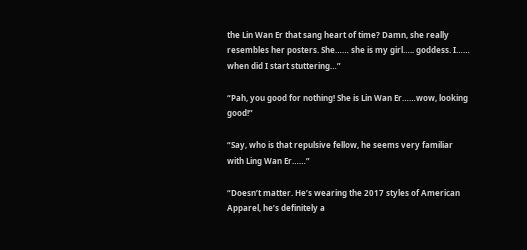the Lin Wan Er that sang heart of time? Damn, she really resembles her posters. She…… she is my girl….. goddess. I…… when did I start stuttering…”

“Pah, you good for nothing! She is Lin Wan Er……wow, looking good!”

“Say, who is that repulsive fellow, he seems very familiar with Ling Wan Er……”

“Doesn’t matter. He’s wearing the 2017 styles of American Apparel, he’s definitely a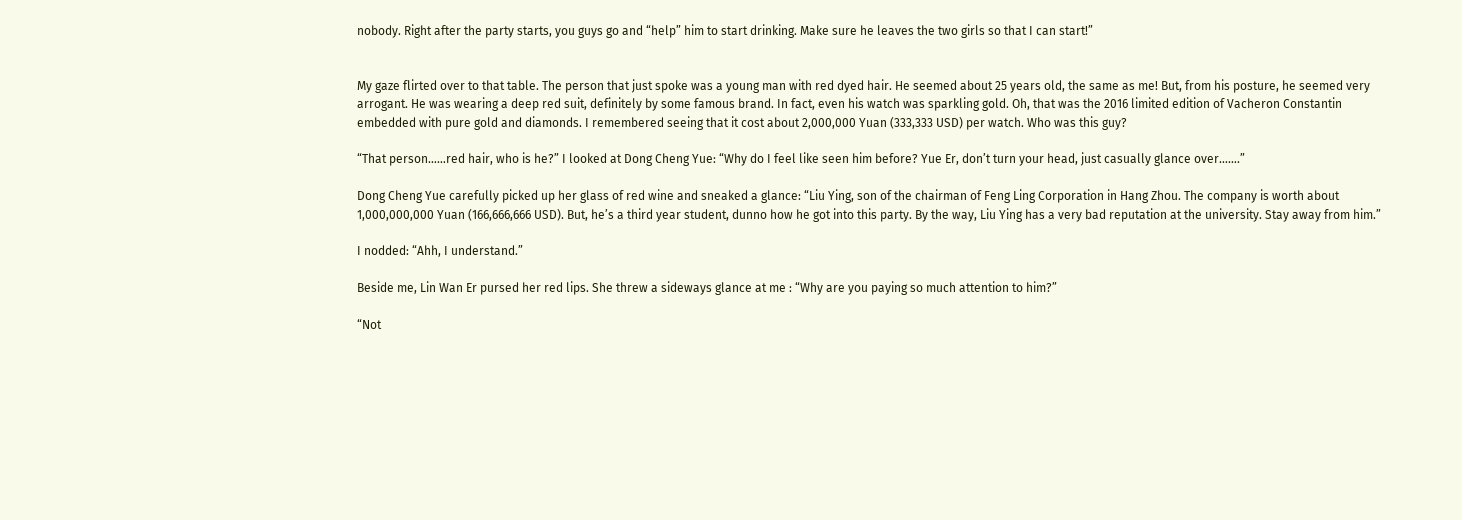nobody. Right after the party starts, you guys go and “help” him to start drinking. Make sure he leaves the two girls so that I can start!”


My gaze flirted over to that table. The person that just spoke was a young man with red dyed hair. He seemed about 25 years old, the same as me! But, from his posture, he seemed very arrogant. He was wearing a deep red suit, definitely by some famous brand. In fact, even his watch was sparkling gold. Oh, that was the 2016 limited edition of Vacheron Constantin embedded with pure gold and diamonds. I remembered seeing that it cost about 2,000,000 Yuan (333,333 USD) per watch. Who was this guy?

“That person……red hair, who is he?” I looked at Dong Cheng Yue: “Why do I feel like seen him before? Yue Er, don’t turn your head, just casually glance over…….”

Dong Cheng Yue carefully picked up her glass of red wine and sneaked a glance: “Liu Ying, son of the chairman of Feng Ling Corporation in Hang Zhou. The company is worth about 1,000,000,000 Yuan (166,666,666 USD). But, he’s a third year student, dunno how he got into this party. By the way, Liu Ying has a very bad reputation at the university. Stay away from him.”

I nodded: “Ahh, I understand.”

Beside me, Lin Wan Er pursed her red lips. She threw a sideways glance at me : “Why are you paying so much attention to him?”

“Not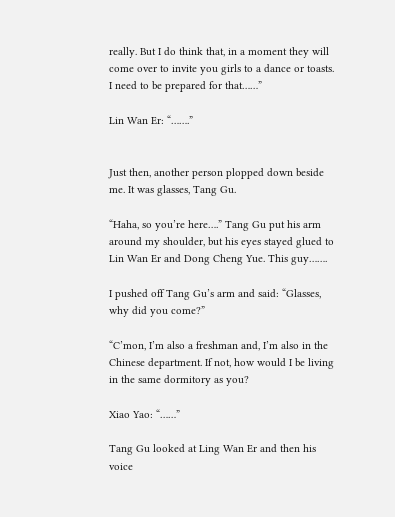really. But I do think that, in a moment they will come over to invite you girls to a dance or toasts. I need to be prepared for that……”

Lin Wan Er: “…….”


Just then, another person plopped down beside me. It was glasses, Tang Gu.

“Haha, so you’re here….” Tang Gu put his arm around my shoulder, but his eyes stayed glued to Lin Wan Er and Dong Cheng Yue. This guy…….

I pushed off Tang Gu’s arm and said: “Glasses, why did you come?”

“C’mon, I’m also a freshman and, I’m also in the Chinese department. If not, how would I be living in the same dormitory as you?

Xiao Yao: “……”

Tang Gu looked at Ling Wan Er and then his voice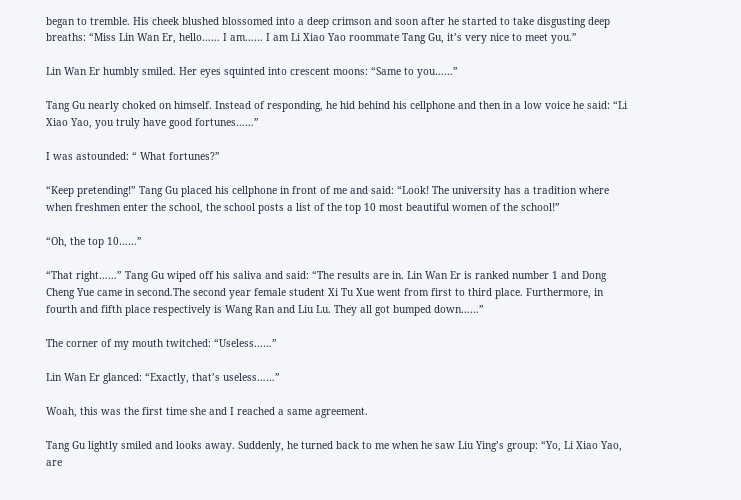began to tremble. His cheek blushed blossomed into a deep crimson and soon after he started to take disgusting deep breaths: “Miss Lin Wan Er, hello…… I am…… I am Li Xiao Yao roommate Tang Gu, it’s very nice to meet you.”

Lin Wan Er humbly smiled. Her eyes squinted into crescent moons: “Same to you……”

Tang Gu nearly choked on himself. Instead of responding, he hid behind his cellphone and then in a low voice he said: “Li Xiao Yao, you truly have good fortunes……”

I was astounded: “ What fortunes?”

“Keep pretending!” Tang Gu placed his cellphone in front of me and said: “Look! The university has a tradition where when freshmen enter the school, the school posts a list of the top 10 most beautiful women of the school!”

“Oh, the top 10……”

“That right……” Tang Gu wiped off his saliva and said: “The results are in. Lin Wan Er is ranked number 1 and Dong Cheng Yue came in second.The second year female student Xi Tu Xue went from first to third place. Furthermore, in fourth and fifth place respectively is Wang Ran and Liu Lu. They all got bumped down……”

The corner of my mouth twitched: “Useless……”

Lin Wan Er glanced: “Exactly, that’s useless……”

Woah, this was the first time she and I reached a same agreement.

Tang Gu lightly smiled and looks away. Suddenly, he turned back to me when he saw Liu Ying’s group: “Yo, Li Xiao Yao, are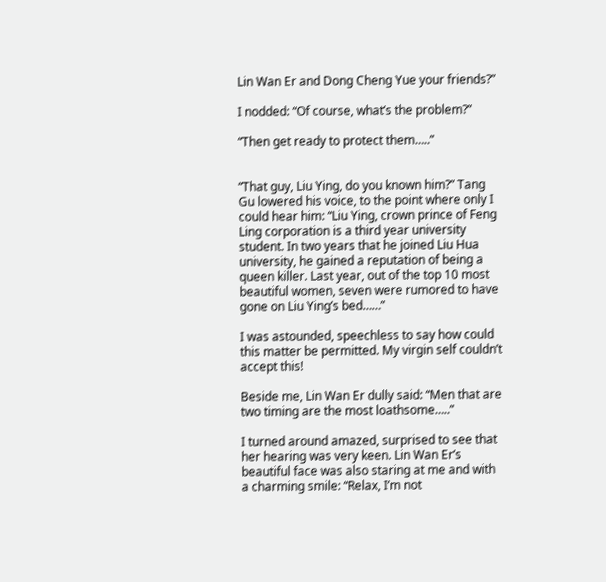Lin Wan Er and Dong Cheng Yue your friends?”

I nodded: “Of course, what’s the problem?”

“Then get ready to protect them…..”


“That guy, Liu Ying, do you known him?” Tang Gu lowered his voice, to the point where only I could hear him: “Liu Ying, crown prince of Feng Ling corporation is a third year university student. In two years that he joined Liu Hua university, he gained a reputation of being a queen killer. Last year, out of the top 10 most beautiful women, seven were rumored to have gone on Liu Ying’s bed……”

I was astounded, speechless to say how could this matter be permitted. My virgin self couldn’t accept this!

Beside me, Lin Wan Er dully said: “Men that are two timing are the most loathsome…..”

I turned around amazed, surprised to see that her hearing was very keen. Lin Wan Er’s beautiful face was also staring at me and with a charming smile: “Relax, I’m not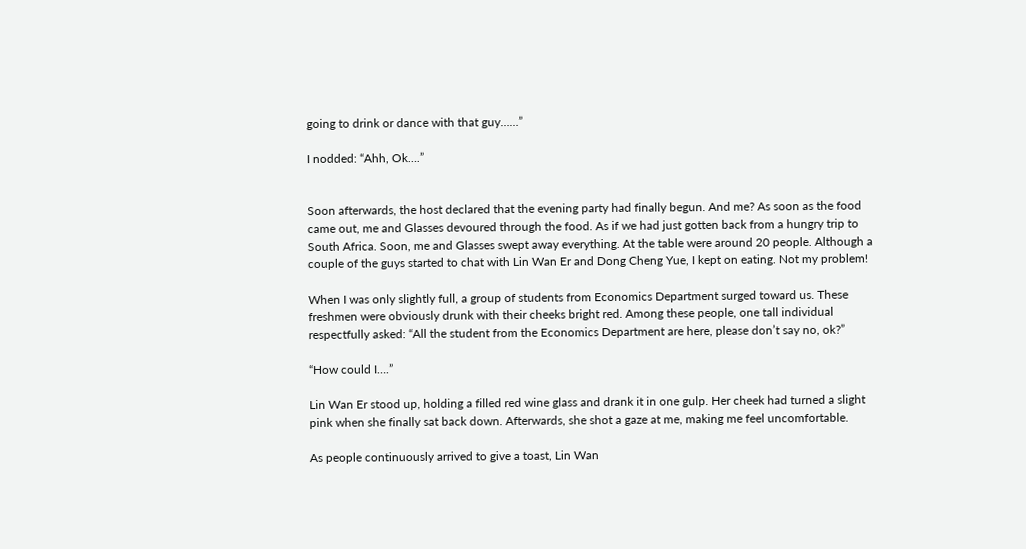going to drink or dance with that guy……”

I nodded: “Ahh, Ok….”


Soon afterwards, the host declared that the evening party had finally begun. And me? As soon as the food came out, me and Glasses devoured through the food. As if we had just gotten back from a hungry trip to South Africa. Soon, me and Glasses swept away everything. At the table were around 20 people. Although a couple of the guys started to chat with Lin Wan Er and Dong Cheng Yue, I kept on eating. Not my problem!

When I was only slightly full, a group of students from Economics Department surged toward us. These freshmen were obviously drunk with their cheeks bright red. Among these people, one tall individual respectfully asked: “All the student from the Economics Department are here, please don’t say no, ok?”

“How could I….”

Lin Wan Er stood up, holding a filled red wine glass and drank it in one gulp. Her cheek had turned a slight pink when she finally sat back down. Afterwards, she shot a gaze at me, making me feel uncomfortable.

As people continuously arrived to give a toast, Lin Wan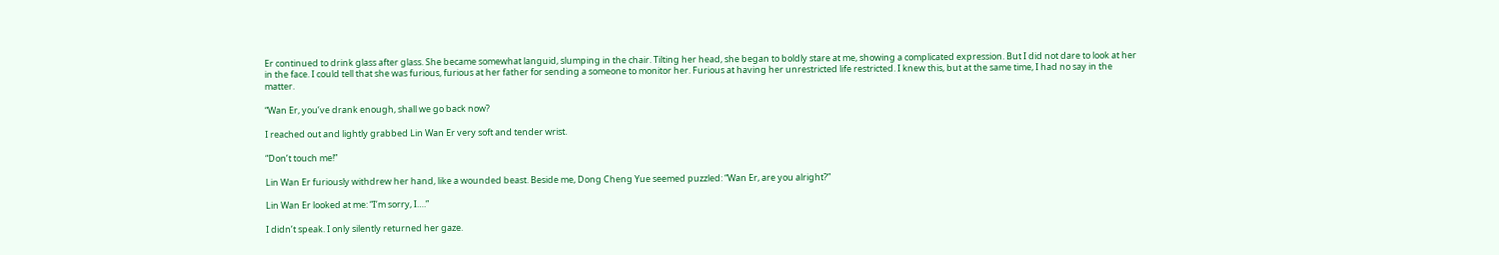Er continued to drink glass after glass. She became somewhat languid, slumping in the chair. Tilting her head, she began to boldly stare at me, showing a complicated expression. But I did not dare to look at her in the face. I could tell that she was furious, furious at her father for sending a someone to monitor her. Furious at having her unrestricted life restricted. I knew this, but at the same time, I had no say in the matter.

“Wan Er, you’ve drank enough, shall we go back now?

I reached out and lightly grabbed Lin Wan Er very soft and tender wrist.

“Don’t touch me!”

Lin Wan Er furiously withdrew her hand, like a wounded beast. Beside me, Dong Cheng Yue seemed puzzled: “Wan Er, are you alright?”

Lin Wan Er looked at me: “I’m sorry, I….”

I didn’t speak. I only silently returned her gaze.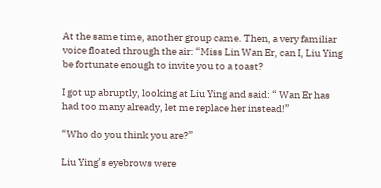At the same time, another group came. Then, a very familiar voice floated through the air: “Miss Lin Wan Er, can I, Liu Ying be fortunate enough to invite you to a toast?

I got up abruptly, looking at Liu Ying and said: “ Wan Er has had too many already, let me replace her instead!”

“Who do you think you are?”

Liu Ying’s eyebrows were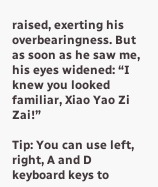raised, exerting his overbearingness. But as soon as he saw me, his eyes widened: “I knew you looked familiar, Xiao Yao Zi Zai!”

Tip: You can use left, right, A and D keyboard keys to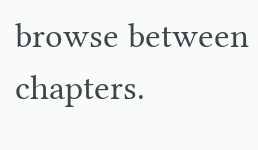browse between chapters.